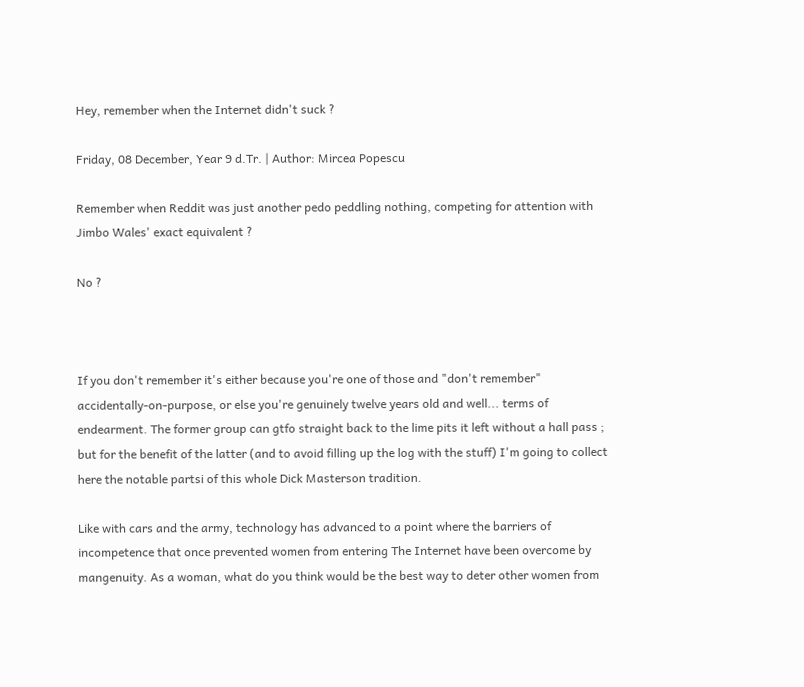Hey, remember when the Internet didn't suck ?

Friday, 08 December, Year 9 d.Tr. | Author: Mircea Popescu

Remember when Reddit was just another pedo peddling nothing, competing for attention with Jimbo Wales' exact equivalent ?

No ?



If you don't remember it's either because you're one of those and "don't remember" accidentally-on-purpose, or else you're genuinely twelve years old and well... terms of endearment. The former group can gtfo straight back to the lime pits it left without a hall pass ; but for the benefit of the latter (and to avoid filling up the log with the stuff) I'm going to collect here the notable partsi of this whole Dick Masterson tradition.

Like with cars and the army, technology has advanced to a point where the barriers of incompetence that once prevented women from entering The Internet have been overcome by mangenuity. As a woman, what do you think would be the best way to deter other women from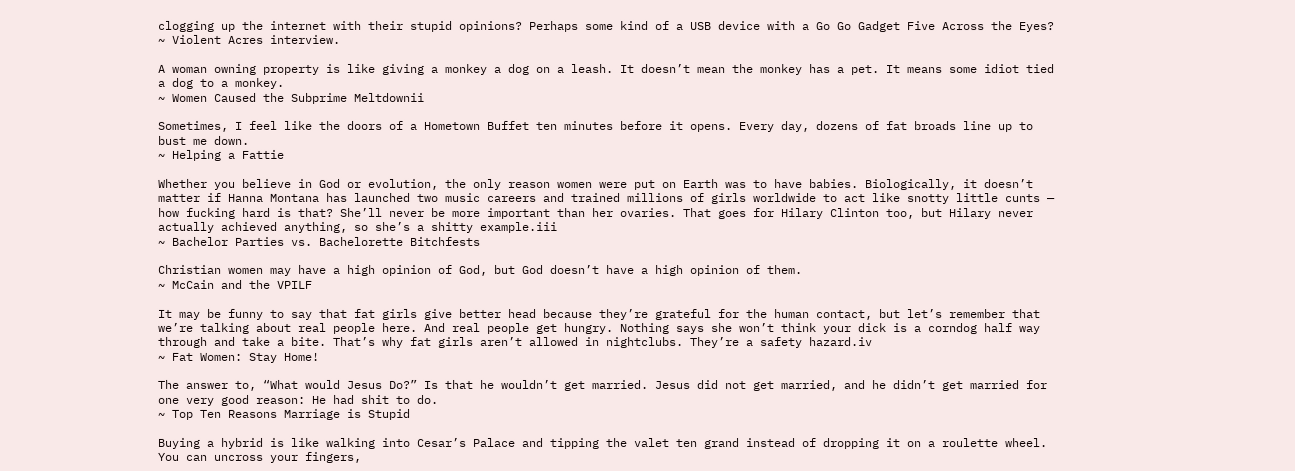clogging up the internet with their stupid opinions? Perhaps some kind of a USB device with a Go Go Gadget Five Across the Eyes?
~ Violent Acres interview.

A woman owning property is like giving a monkey a dog on a leash. It doesn’t mean the monkey has a pet. It means some idiot tied a dog to a monkey.
~ Women Caused the Subprime Meltdownii

Sometimes, I feel like the doors of a Hometown Buffet ten minutes before it opens. Every day, dozens of fat broads line up to bust me down.
~ Helping a Fattie

Whether you believe in God or evolution, the only reason women were put on Earth was to have babies. Biologically, it doesn’t matter if Hanna Montana has launched two music careers and trained millions of girls worldwide to act like snotty little cunts — how fucking hard is that? She’ll never be more important than her ovaries. That goes for Hilary Clinton too, but Hilary never actually achieved anything, so she’s a shitty example.iii
~ Bachelor Parties vs. Bachelorette Bitchfests

Christian women may have a high opinion of God, but God doesn’t have a high opinion of them.
~ McCain and the VPILF

It may be funny to say that fat girls give better head because they’re grateful for the human contact, but let’s remember that we’re talking about real people here. And real people get hungry. Nothing says she won’t think your dick is a corndog half way through and take a bite. That’s why fat girls aren’t allowed in nightclubs. They’re a safety hazard.iv
~ Fat Women: Stay Home!

The answer to, “What would Jesus Do?” Is that he wouldn’t get married. Jesus did not get married, and he didn’t get married for one very good reason: He had shit to do.
~ Top Ten Reasons Marriage is Stupid

Buying a hybrid is like walking into Cesar’s Palace and tipping the valet ten grand instead of dropping it on a roulette wheel. You can uncross your fingers,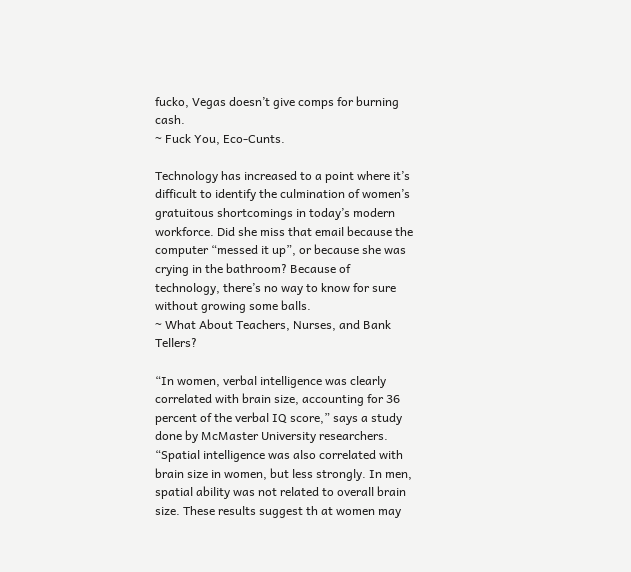fucko, Vegas doesn’t give comps for burning cash.
~ Fuck You, Eco-Cunts.

Technology has increased to a point where it’s difficult to identify the culmination of women’s gratuitous shortcomings in today’s modern workforce. Did she miss that email because the computer “messed it up”, or because she was crying in the bathroom? Because of technology, there’s no way to know for sure without growing some balls.
~ What About Teachers, Nurses, and Bank Tellers?

“In women, verbal intelligence was clearly correlated with brain size, accounting for 36 percent of the verbal IQ score,” says a study done by McMaster University researchers. “Spatial intelligence was also correlated with brain size in women, but less strongly. In men, spatial ability was not related to overall brain size. These results suggest th at women may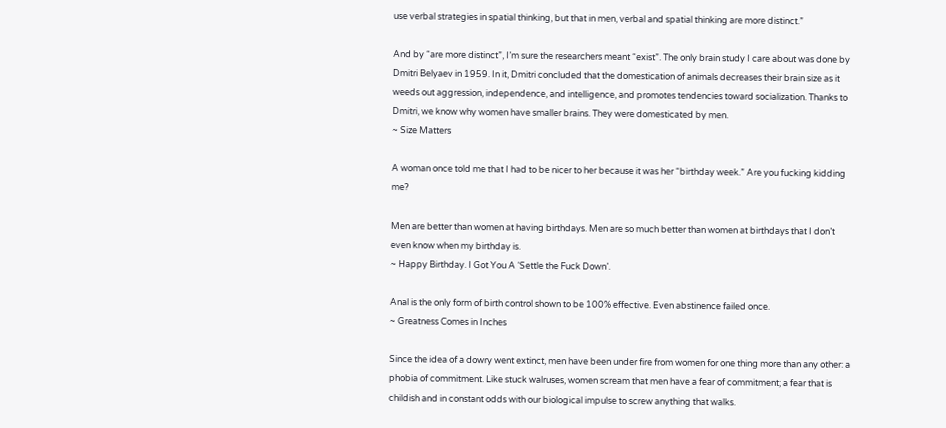use verbal strategies in spatial thinking, but that in men, verbal and spatial thinking are more distinct.”

And by “are more distinct”, I’m sure the researchers meant “exist”. The only brain study I care about was done by Dmitri Belyaev in 1959. In it, Dmitri concluded that the domestication of animals decreases their brain size as it weeds out aggression, independence, and intelligence, and promotes tendencies toward socialization. Thanks to Dmitri, we know why women have smaller brains. They were domesticated by men.
~ Size Matters

A woman once told me that I had to be nicer to her because it was her “birthday week.” Are you fucking kidding me?

Men are better than women at having birthdays. Men are so much better than women at birthdays that I don’t even know when my birthday is.
~ Happy Birthday. I Got You A ‘Settle the Fuck Down’.

Anal is the only form of birth control shown to be 100% effective. Even abstinence failed once.
~ Greatness Comes in Inches

Since the idea of a dowry went extinct, men have been under fire from women for one thing more than any other: a phobia of commitment. Like stuck walruses, women scream that men have a fear of commitment; a fear that is childish and in constant odds with our biological impulse to screw anything that walks.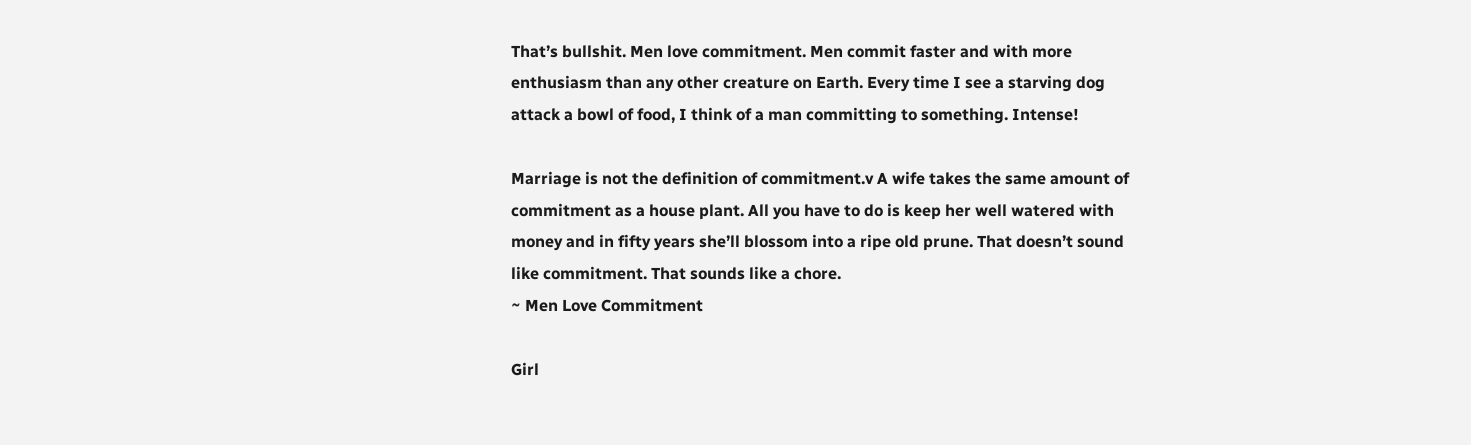That’s bullshit. Men love commitment. Men commit faster and with more enthusiasm than any other creature on Earth. Every time I see a starving dog attack a bowl of food, I think of a man committing to something. Intense!

Marriage is not the definition of commitment.v A wife takes the same amount of commitment as a house plant. All you have to do is keep her well watered with money and in fifty years she’ll blossom into a ripe old prune. That doesn’t sound like commitment. That sounds like a chore.
~ Men Love Commitment

Girl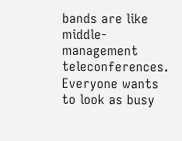bands are like middle-management teleconferences. Everyone wants to look as busy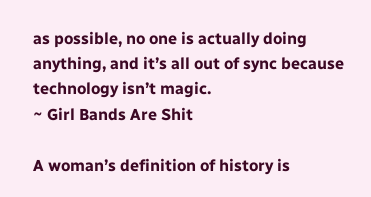as possible, no one is actually doing anything, and it’s all out of sync because technology isn’t magic.
~ Girl Bands Are Shit

A woman’s definition of history is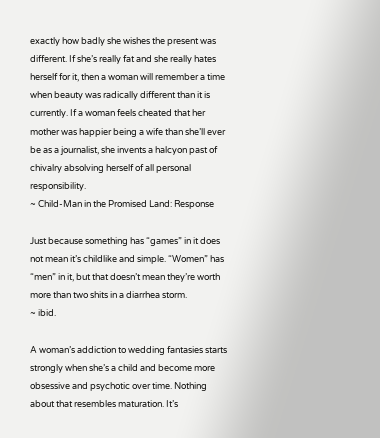exactly how badly she wishes the present was different. If she’s really fat and she really hates herself for it, then a woman will remember a time when beauty was radically different than it is currently. If a woman feels cheated that her mother was happier being a wife than she’ll ever be as a journalist, she invents a halcyon past of chivalry absolving herself of all personal responsibility.
~ Child-Man in the Promised Land: Response

Just because something has “games” in it does not mean it’s childlike and simple. “Women” has “men” in it, but that doesn’t mean they’re worth more than two shits in a diarrhea storm.
~ ibid.

A woman’s addiction to wedding fantasies starts strongly when she’s a child and become more obsessive and psychotic over time. Nothing about that resembles maturation. It’s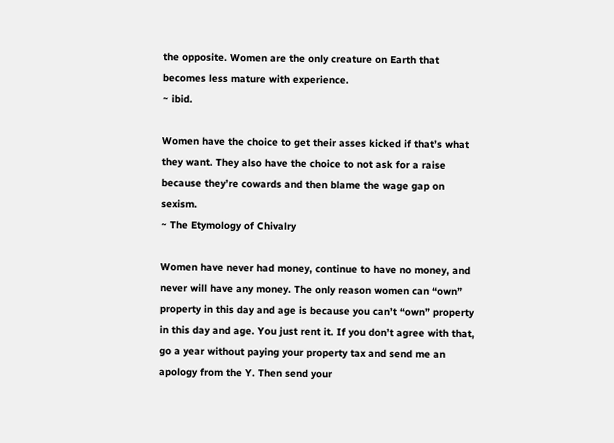the opposite. Women are the only creature on Earth that becomes less mature with experience.
~ ibid.

Women have the choice to get their asses kicked if that’s what they want. They also have the choice to not ask for a raise because they’re cowards and then blame the wage gap on sexism.
~ The Etymology of Chivalry

Women have never had money, continue to have no money, and never will have any money. The only reason women can “own” property in this day and age is because you can’t “own” property in this day and age. You just rent it. If you don’t agree with that, go a year without paying your property tax and send me an apology from the Y. Then send your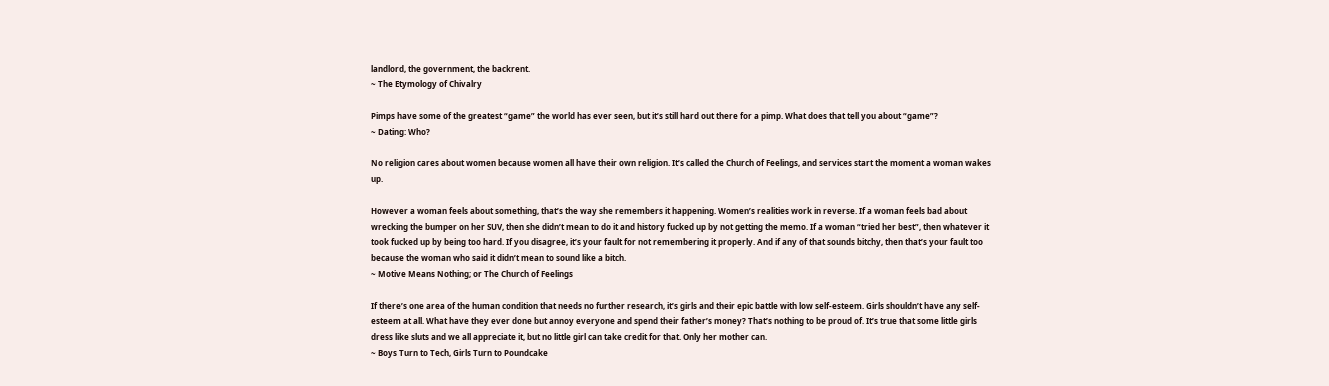landlord, the government, the backrent.
~ The Etymology of Chivalry

Pimps have some of the greatest “game” the world has ever seen, but it’s still hard out there for a pimp. What does that tell you about “game”?
~ Dating: Who?

No religion cares about women because women all have their own religion. It’s called the Church of Feelings, and services start the moment a woman wakes up.

However a woman feels about something, that’s the way she remembers it happening. Women’s realities work in reverse. If a woman feels bad about wrecking the bumper on her SUV, then she didn’t mean to do it and history fucked up by not getting the memo. If a woman “tried her best”, then whatever it took fucked up by being too hard. If you disagree, it’s your fault for not remembering it properly. And if any of that sounds bitchy, then that’s your fault too because the woman who said it didn’t mean to sound like a bitch.
~ Motive Means Nothing; or The Church of Feelings

If there’s one area of the human condition that needs no further research, it’s girls and their epic battle with low self-esteem. Girls shouldn’t have any self-esteem at all. What have they ever done but annoy everyone and spend their father’s money? That’s nothing to be proud of. It’s true that some little girls dress like sluts and we all appreciate it, but no little girl can take credit for that. Only her mother can.
~ Boys Turn to Tech, Girls Turn to Poundcake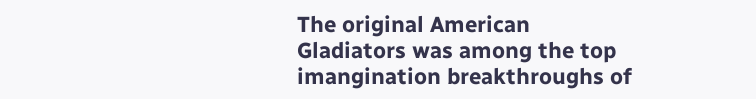The original American Gladiators was among the top imangination breakthroughs of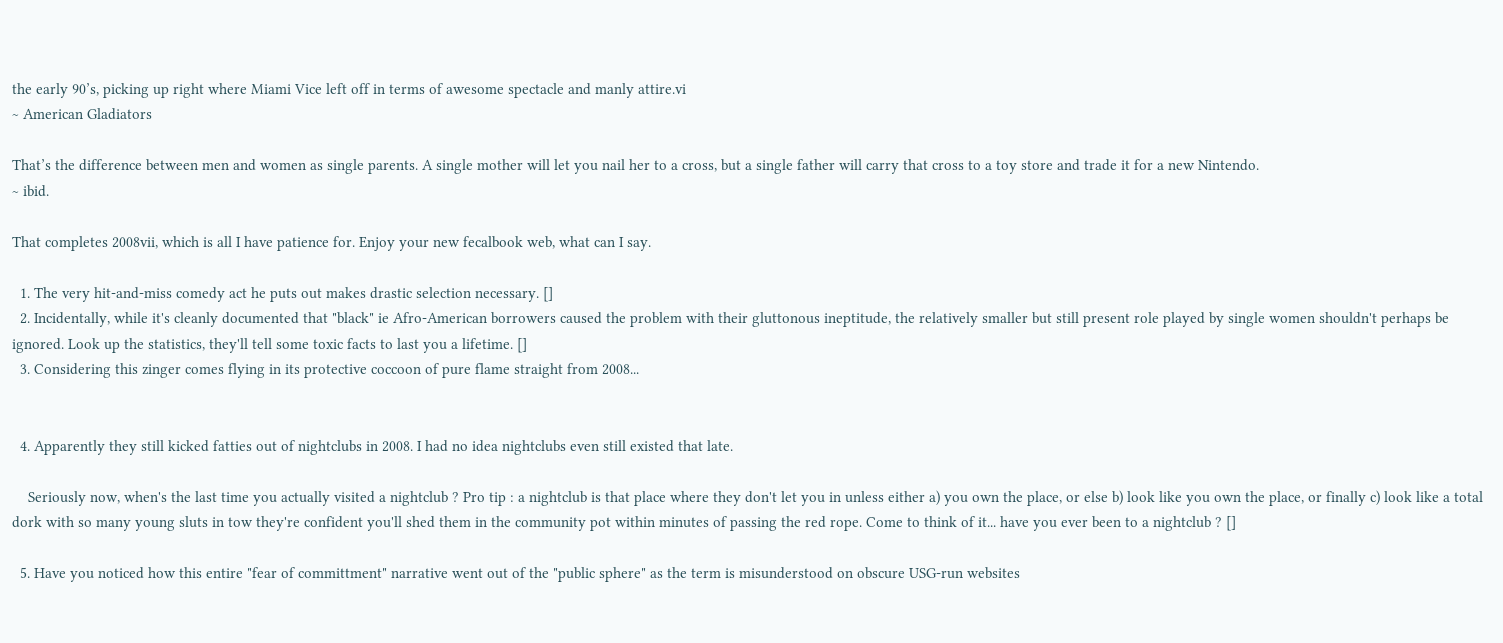the early 90’s, picking up right where Miami Vice left off in terms of awesome spectacle and manly attire.vi
~ American Gladiators

That’s the difference between men and women as single parents. A single mother will let you nail her to a cross, but a single father will carry that cross to a toy store and trade it for a new Nintendo.
~ ibid.

That completes 2008vii, which is all I have patience for. Enjoy your new fecalbook web, what can I say.

  1. The very hit-and-miss comedy act he puts out makes drastic selection necessary. []
  2. Incidentally, while it's cleanly documented that "black" ie Afro-American borrowers caused the problem with their gluttonous ineptitude, the relatively smaller but still present role played by single women shouldn't perhaps be ignored. Look up the statistics, they'll tell some toxic facts to last you a lifetime. []
  3. Considering this zinger comes flying in its protective coccoon of pure flame straight from 2008...


  4. Apparently they still kicked fatties out of nightclubs in 2008. I had no idea nightclubs even still existed that late.

    Seriously now, when's the last time you actually visited a nightclub ? Pro tip : a nightclub is that place where they don't let you in unless either a) you own the place, or else b) look like you own the place, or finally c) look like a total dork with so many young sluts in tow they're confident you'll shed them in the community pot within minutes of passing the red rope. Come to think of it... have you ever been to a nightclub ? []

  5. Have you noticed how this entire "fear of committment" narrative went out of the "public sphere" as the term is misunderstood on obscure USG-run websites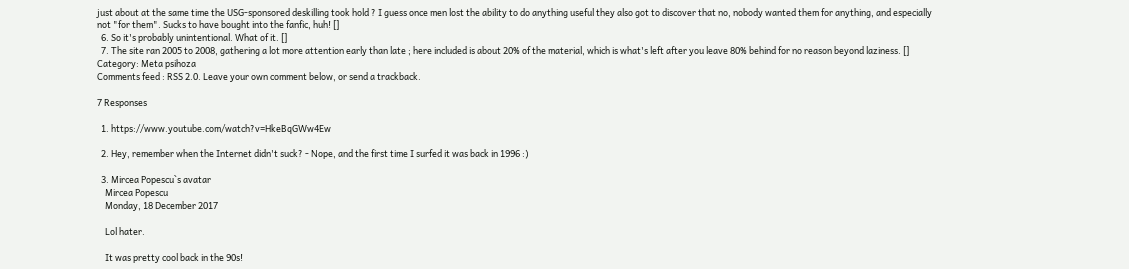just about at the same time the USG-sponsored deskilling took hold ? I guess once men lost the ability to do anything useful they also got to discover that no, nobody wanted them for anything, and especially not "for them". Sucks to have bought into the fanfic, huh! []
  6. So it's probably unintentional. What of it. []
  7. The site ran 2005 to 2008, gathering a lot more attention early than late ; here included is about 20% of the material, which is what's left after you leave 80% behind for no reason beyond laziness. []
Category: Meta psihoza
Comments feed : RSS 2.0. Leave your own comment below, or send a trackback.

7 Responses

  1. https://www.youtube.com/watch?v=HkeBqGWw4Ew

  2. Hey, remember when the Internet didn't suck? - Nope, and the first time I surfed it was back in 1996 :)

  3. Mircea Popescu`s avatar
    Mircea Popescu
    Monday, 18 December 2017

    Lol hater.

    It was pretty cool back in the 90s!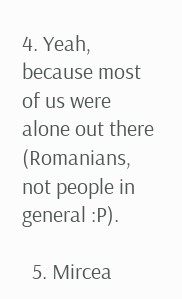4. Yeah, because most of us were alone out there (Romanians, not people in general :P).

  5. Mircea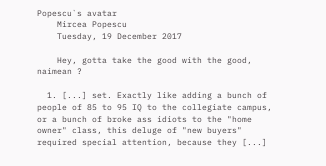Popescu`s avatar
    Mircea Popescu
    Tuesday, 19 December 2017

    Hey, gotta take the good with the good, naimean ?

  1. [...] set. Exactly like adding a bunch of people of 85 to 95 IQ to the collegiate campus, or a bunch of broke ass idiots to the "home owner" class, this deluge of "new buyers" required special attention, because they [...]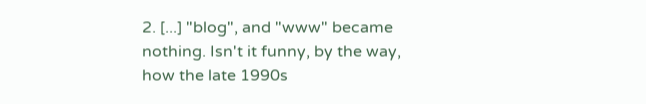2. [...] "blog", and "www" became nothing. Isn't it funny, by the way, how the late 1990s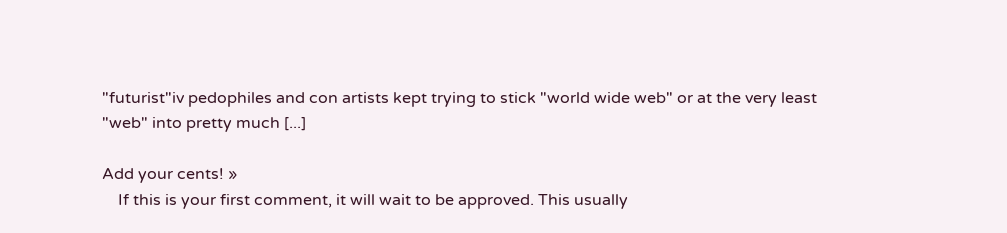"futurist"iv pedophiles and con artists kept trying to stick "world wide web" or at the very least "web" into pretty much [...]

Add your cents! »
    If this is your first comment, it will wait to be approved. This usually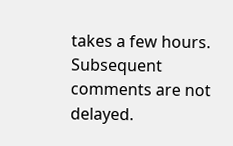takes a few hours. Subsequent comments are not delayed.